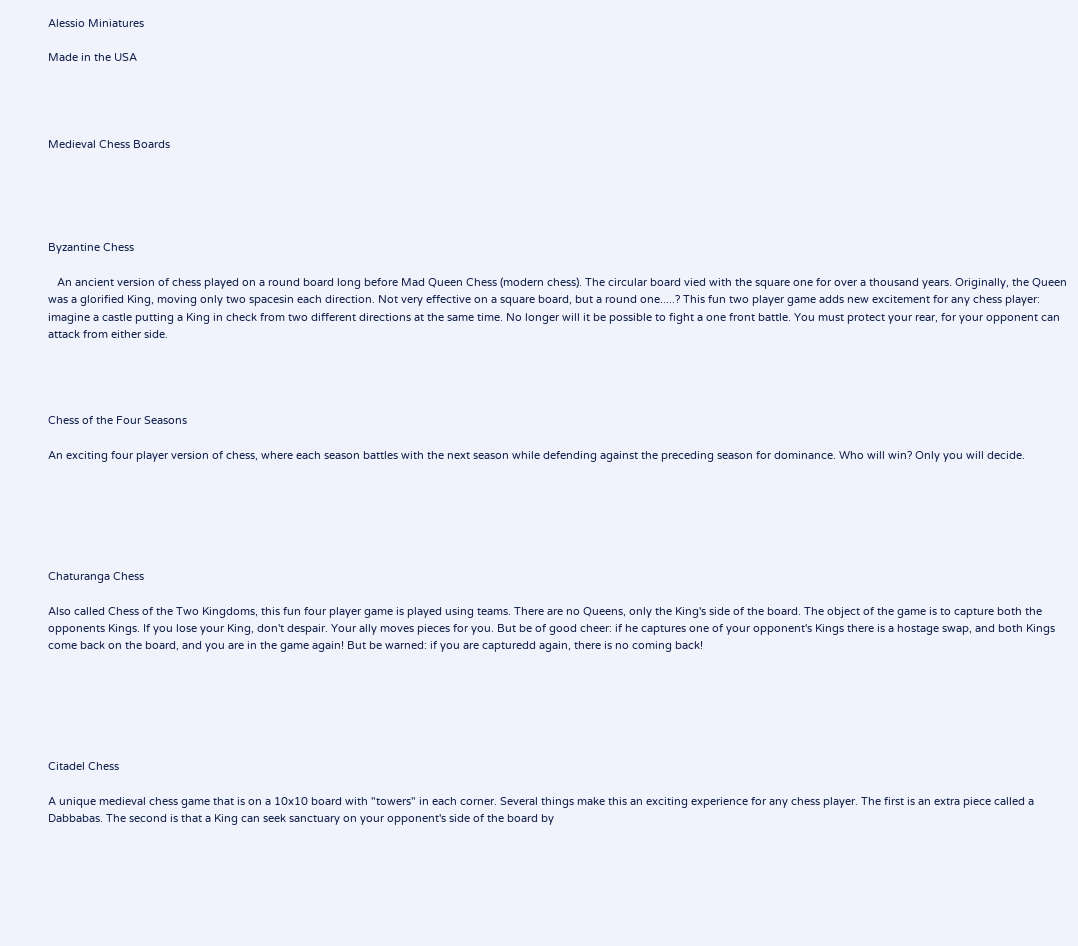Alessio Miniatures

Made in the USA




Medieval Chess Boards





Byzantine Chess

   An ancient version of chess played on a round board long before Mad Queen Chess (modern chess). The circular board vied with the square one for over a thousand years. Originally, the Queen was a glorified King, moving only two spacesin each direction. Not very effective on a square board, but a round one.....? This fun two player game adds new excitement for any chess player: imagine a castle putting a King in check from two different directions at the same time. No longer will it be possible to fight a one front battle. You must protect your rear, for your opponent can attack from either side.




Chess of the Four Seasons

An exciting four player version of chess, where each season battles with the next season while defending against the preceding season for dominance. Who will win? Only you will decide.






Chaturanga Chess

Also called Chess of the Two Kingdoms, this fun four player game is played using teams. There are no Queens, only the King's side of the board. The object of the game is to capture both the opponents Kings. If you lose your King, don't despair. Your ally moves pieces for you. But be of good cheer: if he captures one of your opponent's Kings there is a hostage swap, and both Kings come back on the board, and you are in the game again! But be warned: if you are capturedd again, there is no coming back!






Citadel Chess

A unique medieval chess game that is on a 10x10 board with "towers" in each corner. Several things make this an exciting experience for any chess player. The first is an extra piece called a Dabbabas. The second is that a King can seek sanctuary on your opponent's side of the board by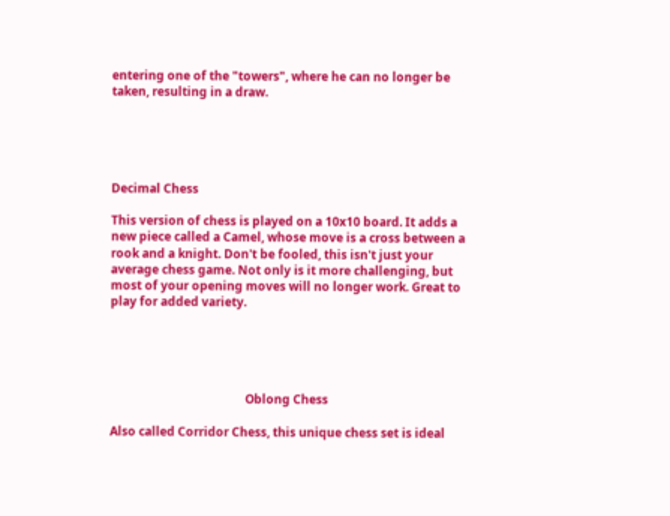entering one of the "towers", where he can no longer be taken, resulting in a draw.





Decimal Chess

This version of chess is played on a 10x10 board. It adds a new piece called a Camel, whose move is a cross between a rook and a knight. Don't be fooled, this isn't just your average chess game. Not only is it more challenging, but most of your opening moves will no longer work. Great to play for added variety.





                                             Oblong Chess

Also called Corridor Chess, this unique chess set is ideal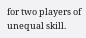for two players of unequal skill.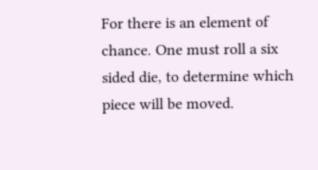For there is an element of chance. One must roll a six sided die, to determine which piece will be moved.